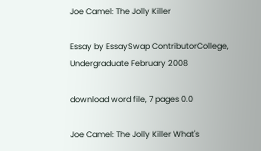Joe Camel: The Jolly Killer

Essay by EssaySwap ContributorCollege, Undergraduate February 2008

download word file, 7 pages 0.0

Joe Camel: The Jolly Killer What's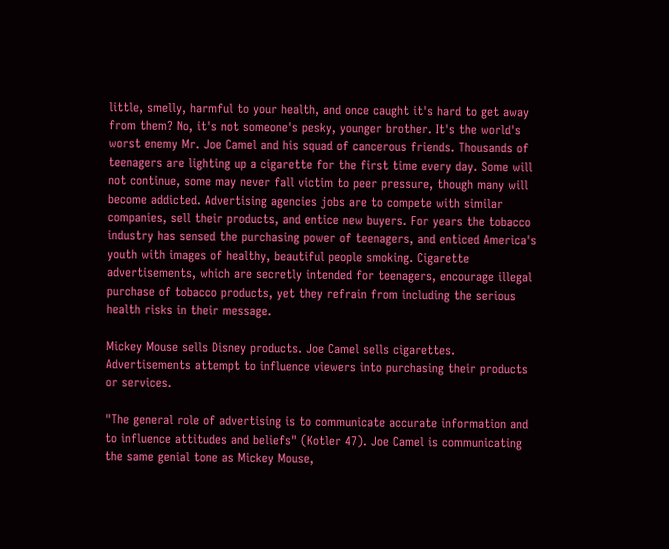little, smelly, harmful to your health, and once caught it's hard to get away from them? No, it's not someone's pesky, younger brother. It's the world's worst enemy Mr. Joe Camel and his squad of cancerous friends. Thousands of teenagers are lighting up a cigarette for the first time every day. Some will not continue, some may never fall victim to peer pressure, though many will become addicted. Advertising agencies jobs are to compete with similar companies, sell their products, and entice new buyers. For years the tobacco industry has sensed the purchasing power of teenagers, and enticed America's youth with images of healthy, beautiful people smoking. Cigarette advertisements, which are secretly intended for teenagers, encourage illegal purchase of tobacco products, yet they refrain from including the serious health risks in their message.

Mickey Mouse sells Disney products. Joe Camel sells cigarettes. Advertisements attempt to influence viewers into purchasing their products or services.

"The general role of advertising is to communicate accurate information and to influence attitudes and beliefs" (Kotler 47). Joe Camel is communicating the same genial tone as Mickey Mouse,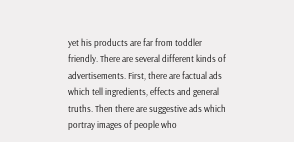yet his products are far from toddler friendly. There are several different kinds of advertisements. First, there are factual ads which tell ingredients, effects and general truths. Then there are suggestive ads which portray images of people who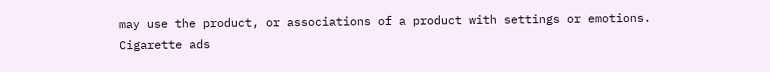may use the product, or associations of a product with settings or emotions. Cigarette ads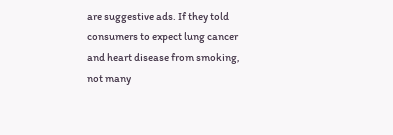are suggestive ads. If they told consumers to expect lung cancer and heart disease from smoking, not many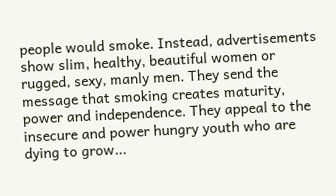people would smoke. Instead, advertisements show slim, healthy, beautiful women or rugged, sexy, manly men. They send the message that smoking creates maturity, power and independence. They appeal to the insecure and power hungry youth who are dying to grow...